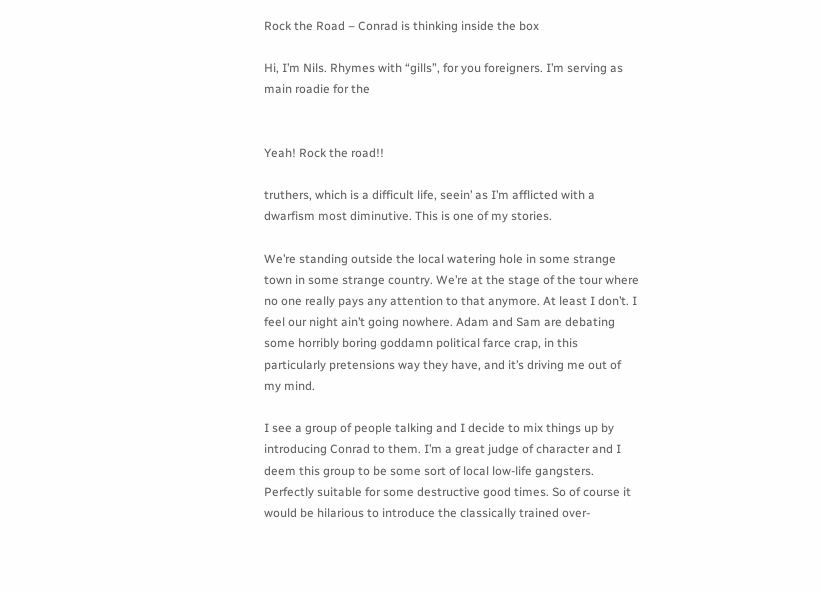Rock the Road – Conrad is thinking inside the box

Hi, I’m Nils. Rhymes with “gills”, for you foreigners. I’m serving as main roadie for the


Yeah! Rock the road!!

truthers, which is a difficult life, seein’ as I’m afflicted with a dwarfism most diminutive. This is one of my stories.

We’re standing outside the local watering hole in some strange town in some strange country. We’re at the stage of the tour where no one really pays any attention to that anymore. At least I don’t. I feel our night ain’t going nowhere. Adam and Sam are debating some horribly boring goddamn political farce crap, in this particularly pretensions way they have, and it’s driving me out of my mind.

I see a group of people talking and I decide to mix things up by introducing Conrad to them. I’m a great judge of character and I deem this group to be some sort of local low-life gangsters. Perfectly suitable for some destructive good times. So of course it would be hilarious to introduce the classically trained over-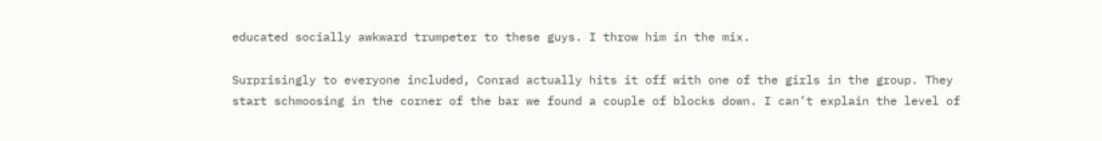educated socially awkward trumpeter to these guys. I throw him in the mix.

Surprisingly to everyone included, Conrad actually hits it off with one of the girls in the group. They start schmoosing in the corner of the bar we found a couple of blocks down. I can’t explain the level of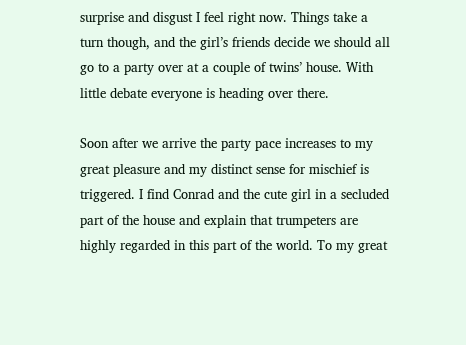surprise and disgust I feel right now. Things take a turn though, and the girl’s friends decide we should all go to a party over at a couple of twins’ house. With little debate everyone is heading over there.

Soon after we arrive the party pace increases to my great pleasure and my distinct sense for mischief is triggered. I find Conrad and the cute girl in a secluded part of the house and explain that trumpeters are highly regarded in this part of the world. To my great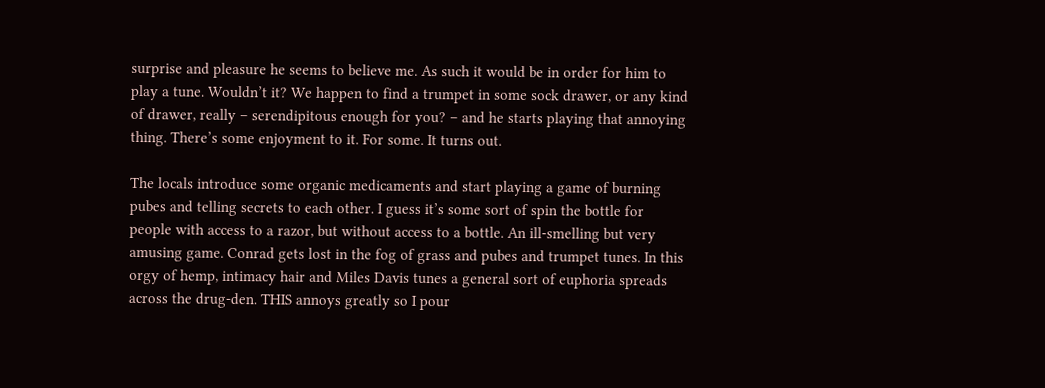surprise and pleasure he seems to believe me. As such it would be in order for him to play a tune. Wouldn’t it? We happen to find a trumpet in some sock drawer, or any kind of drawer, really – serendipitous enough for you? – and he starts playing that annoying thing. There’s some enjoyment to it. For some. It turns out.

The locals introduce some organic medicaments and start playing a game of burning pubes and telling secrets to each other. I guess it’s some sort of spin the bottle for people with access to a razor, but without access to a bottle. An ill-smelling but very amusing game. Conrad gets lost in the fog of grass and pubes and trumpet tunes. In this orgy of hemp, intimacy hair and Miles Davis tunes a general sort of euphoria spreads across the drug-den. THIS annoys greatly so I pour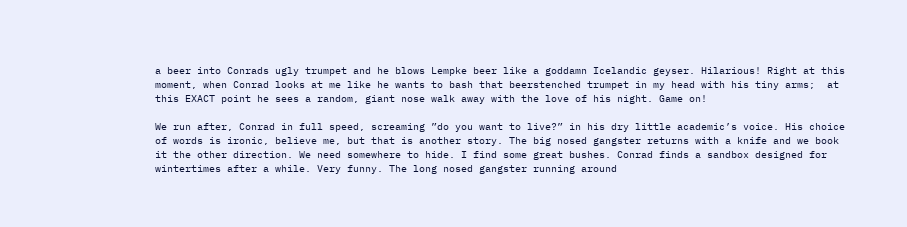a beer into Conrads ugly trumpet and he blows Lempke beer like a goddamn Icelandic geyser. Hilarious! Right at this moment, when Conrad looks at me like he wants to bash that beerstenched trumpet in my head with his tiny arms;  at this EXACT point he sees a random, giant nose walk away with the love of his night. Game on!

We run after, Conrad in full speed, screaming ”do you want to live?” in his dry little academic’s voice. His choice of words is ironic, believe me, but that is another story. The big nosed gangster returns with a knife and we book it the other direction. We need somewhere to hide. I find some great bushes. Conrad finds a sandbox designed for wintertimes after a while. Very funny. The long nosed gangster running around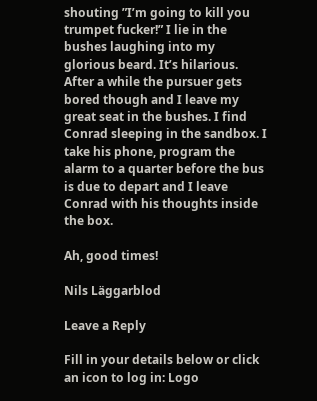shouting ”I’m going to kill you trumpet fucker!” I lie in the bushes laughing into my glorious beard. It’s hilarious. After a while the pursuer gets bored though and I leave my great seat in the bushes. I find Conrad sleeping in the sandbox. I take his phone, program the alarm to a quarter before the bus is due to depart and I leave Conrad with his thoughts inside the box.

Ah, good times!

Nils Läggarblod

Leave a Reply

Fill in your details below or click an icon to log in: Logo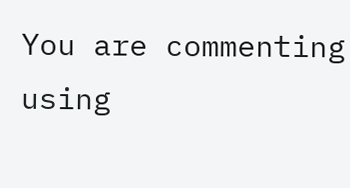You are commenting using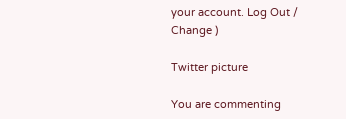your account. Log Out /  Change )

Twitter picture

You are commenting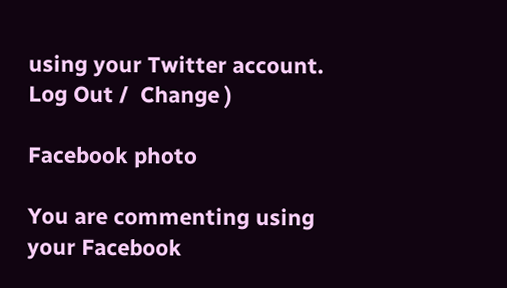using your Twitter account. Log Out /  Change )

Facebook photo

You are commenting using your Facebook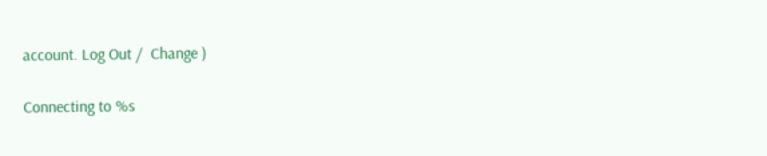account. Log Out /  Change )

Connecting to %s